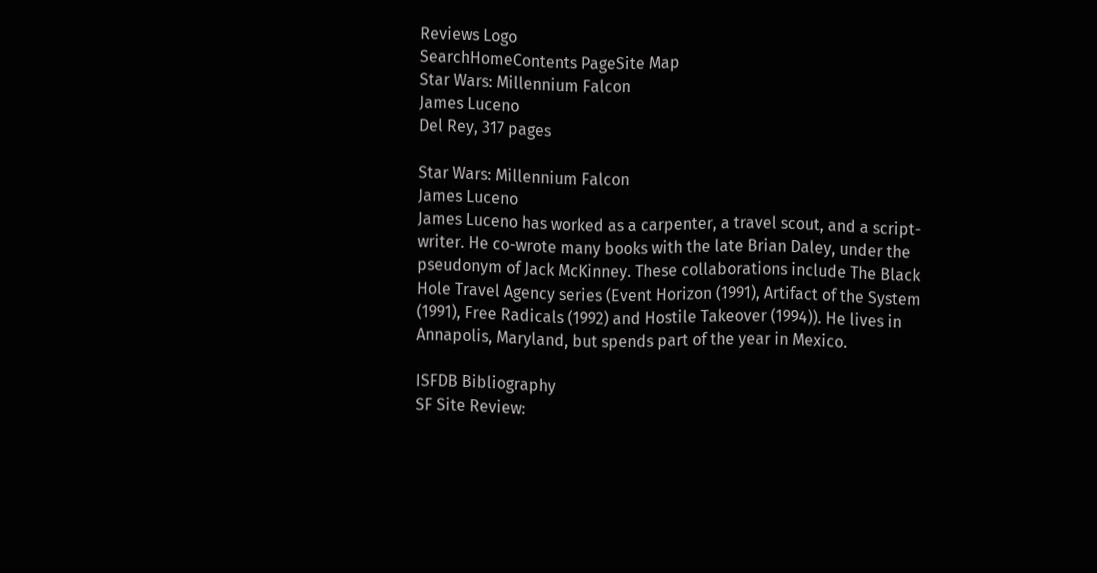Reviews Logo
SearchHomeContents PageSite Map
Star Wars: Millennium Falcon
James Luceno
Del Rey, 317 pages

Star Wars: Millennium Falcon
James Luceno
James Luceno has worked as a carpenter, a travel scout, and a script-writer. He co-wrote many books with the late Brian Daley, under the pseudonym of Jack McKinney. These collaborations include The Black Hole Travel Agency series (Event Horizon (1991), Artifact of the System (1991), Free Radicals (1992) and Hostile Takeover (1994)). He lives in Annapolis, Maryland, but spends part of the year in Mexico.

ISFDB Bibliography
SF Site Review: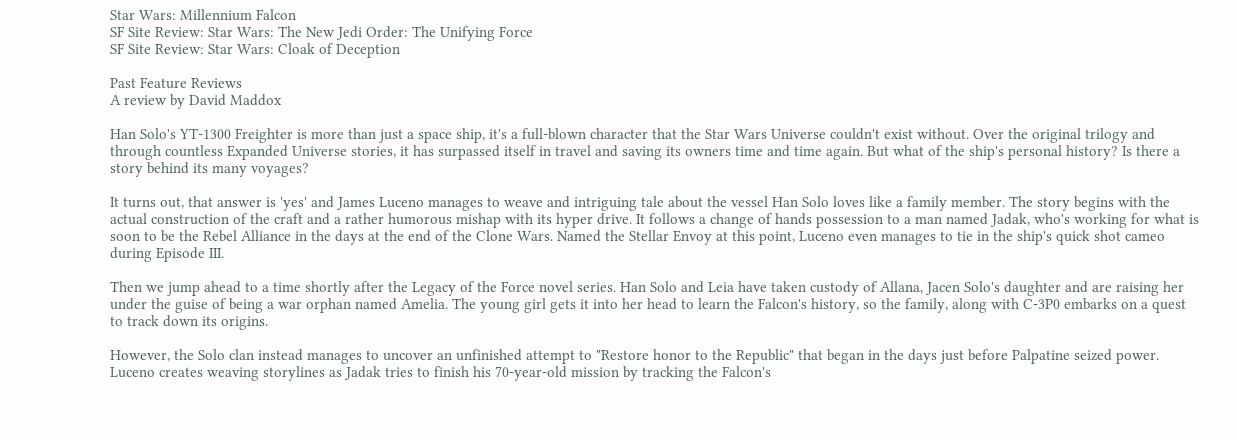Star Wars: Millennium Falcon
SF Site Review: Star Wars: The New Jedi Order: The Unifying Force
SF Site Review: Star Wars: Cloak of Deception

Past Feature Reviews
A review by David Maddox

Han Solo's YT-1300 Freighter is more than just a space ship, it's a full-blown character that the Star Wars Universe couldn't exist without. Over the original trilogy and through countless Expanded Universe stories, it has surpassed itself in travel and saving its owners time and time again. But what of the ship's personal history? Is there a story behind its many voyages?

It turns out, that answer is 'yes' and James Luceno manages to weave and intriguing tale about the vessel Han Solo loves like a family member. The story begins with the actual construction of the craft and a rather humorous mishap with its hyper drive. It follows a change of hands possession to a man named Jadak, who's working for what is soon to be the Rebel Alliance in the days at the end of the Clone Wars. Named the Stellar Envoy at this point, Luceno even manages to tie in the ship's quick shot cameo during Episode III.

Then we jump ahead to a time shortly after the Legacy of the Force novel series. Han Solo and Leia have taken custody of Allana, Jacen Solo's daughter and are raising her under the guise of being a war orphan named Amelia. The young girl gets it into her head to learn the Falcon's history, so the family, along with C-3P0 embarks on a quest to track down its origins.

However, the Solo clan instead manages to uncover an unfinished attempt to "Restore honor to the Republic" that began in the days just before Palpatine seized power. Luceno creates weaving storylines as Jadak tries to finish his 70-year-old mission by tracking the Falcon's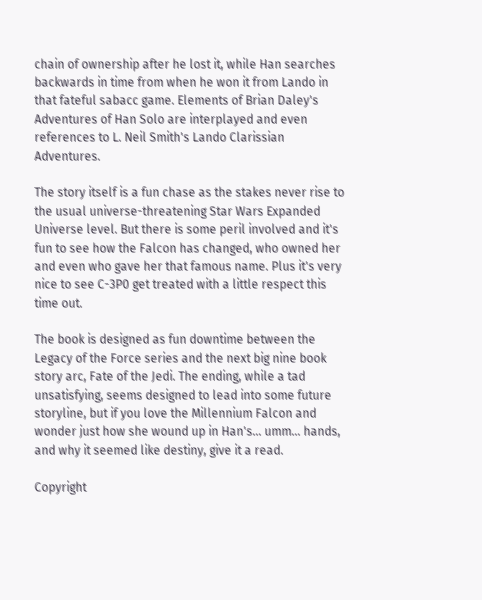chain of ownership after he lost it, while Han searches backwards in time from when he won it from Lando in that fateful sabacc game. Elements of Brian Daley's Adventures of Han Solo are interplayed and even references to L. Neil Smith's Lando Clarissian Adventures.

The story itself is a fun chase as the stakes never rise to the usual universe-threatening Star Wars Expanded Universe level. But there is some peril involved and it's fun to see how the Falcon has changed, who owned her and even who gave her that famous name. Plus it's very nice to see C-3P0 get treated with a little respect this time out.

The book is designed as fun downtime between the Legacy of the Force series and the next big nine book story arc, Fate of the Jedi. The ending, while a tad unsatisfying, seems designed to lead into some future storyline, but if you love the Millennium Falcon and wonder just how she wound up in Han's... umm... hands, and why it seemed like destiny, give it a read.

Copyright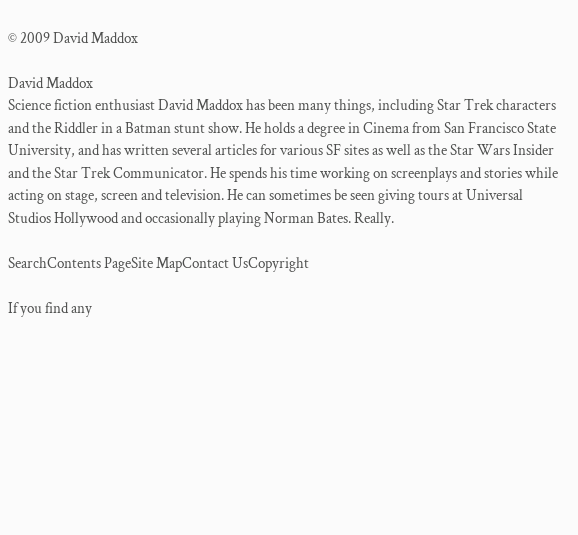© 2009 David Maddox

David Maddox
Science fiction enthusiast David Maddox has been many things, including Star Trek characters and the Riddler in a Batman stunt show. He holds a degree in Cinema from San Francisco State University, and has written several articles for various SF sites as well as the Star Wars Insider and the Star Trek Communicator. He spends his time working on screenplays and stories while acting on stage, screen and television. He can sometimes be seen giving tours at Universal Studios Hollywood and occasionally playing Norman Bates. Really.

SearchContents PageSite MapContact UsCopyright

If you find any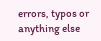errors, typos or anything else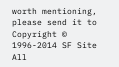worth mentioning, please send it to
Copyright © 1996-2014 SF Site All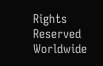Rights Reserved Worldwide